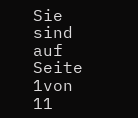Sie sind auf Seite 1von 11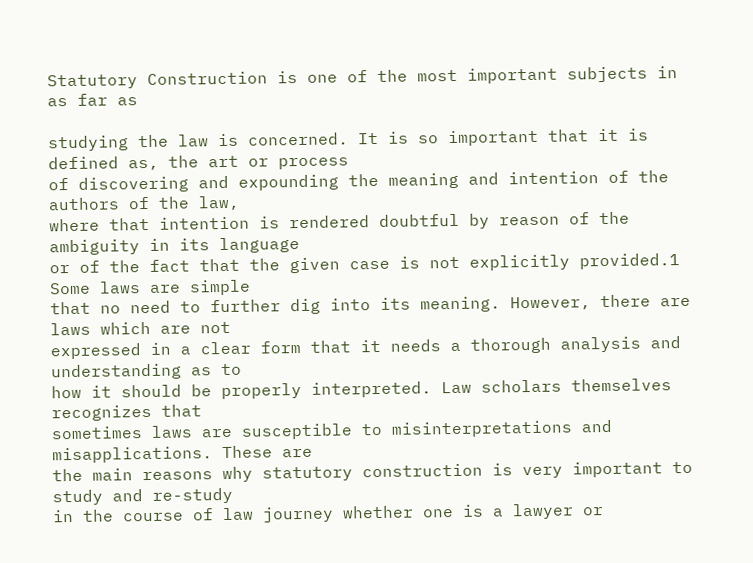Statutory Construction is one of the most important subjects in as far as

studying the law is concerned. It is so important that it is defined as, the art or process
of discovering and expounding the meaning and intention of the authors of the law,
where that intention is rendered doubtful by reason of the ambiguity in its language
or of the fact that the given case is not explicitly provided.1 Some laws are simple
that no need to further dig into its meaning. However, there are laws which are not
expressed in a clear form that it needs a thorough analysis and understanding as to
how it should be properly interpreted. Law scholars themselves recognizes that
sometimes laws are susceptible to misinterpretations and misapplications. These are
the main reasons why statutory construction is very important to study and re-study
in the course of law journey whether one is a lawyer or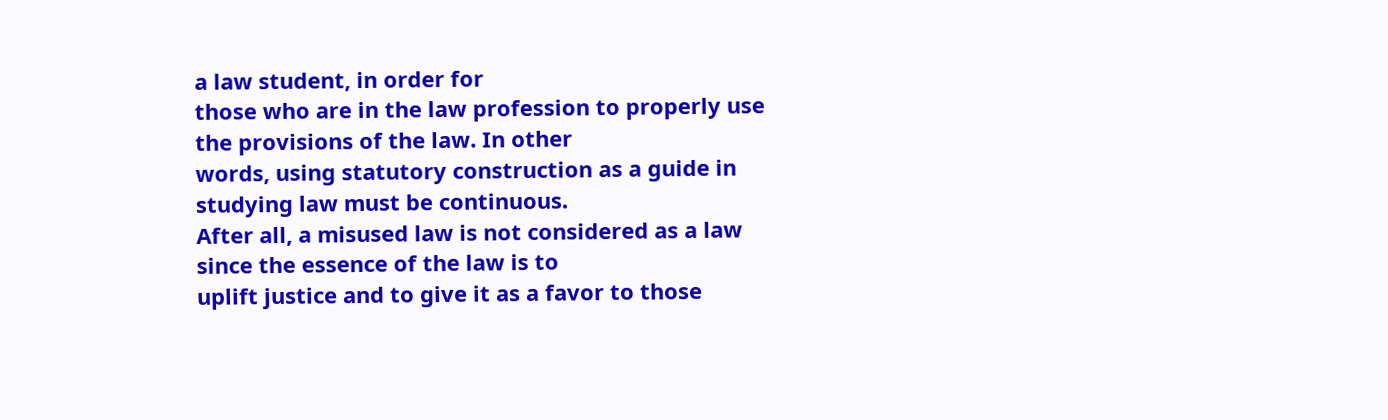a law student, in order for
those who are in the law profession to properly use the provisions of the law. In other
words, using statutory construction as a guide in studying law must be continuous.
After all, a misused law is not considered as a law since the essence of the law is to
uplift justice and to give it as a favor to those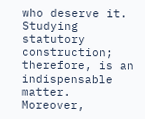who deserve it. Studying statutory
construction; therefore, is an indispensable matter. Moreover,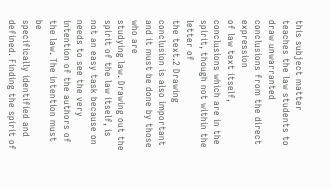this subject matter
teaches the law students to draw unwarranted conclusions from the direct expression
of law text itself, conclusions which are in the spirit, though not within the letter of
the text.2 Drawing conclusion is also important and it must be done by those who are
studying law. Drawing out the spirit of the law itself, is not an easy task because on
needs to see the very intention of the authors of the law. The intention must be
specifically identified and defined. Finding the spirit of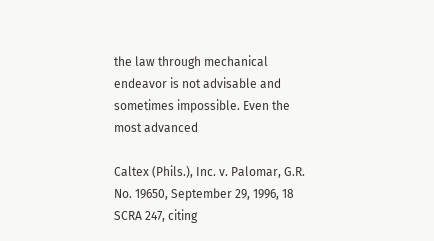the law through mechanical
endeavor is not advisable and sometimes impossible. Even the most advanced

Caltex (Phils.), Inc. v. Palomar, G.R. No. 19650, September 29, 1996, 18 SCRA 247, citing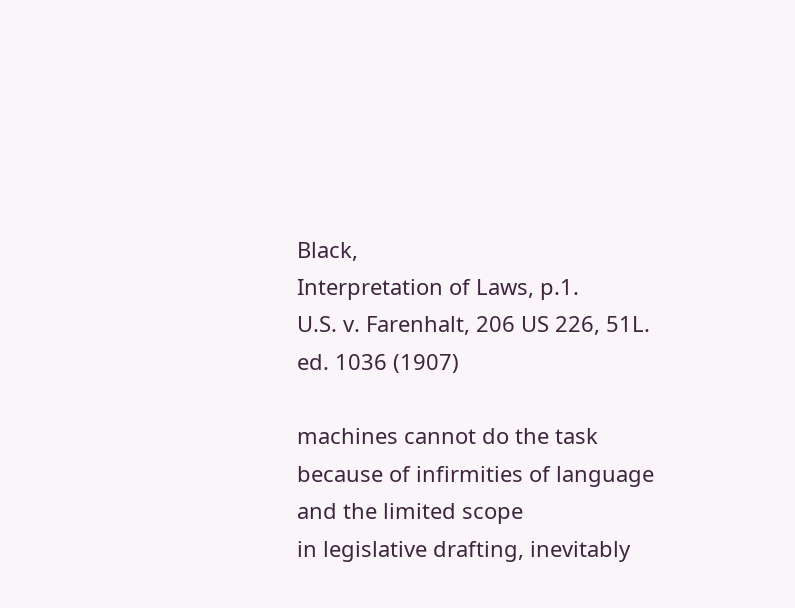Black,
Interpretation of Laws, p.1.
U.S. v. Farenhalt, 206 US 226, 51L. ed. 1036 (1907)

machines cannot do the task because of infirmities of language and the limited scope
in legislative drafting, inevitably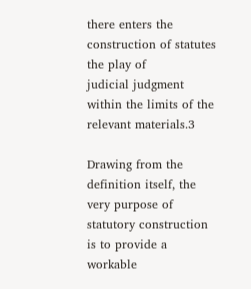there enters the construction of statutes the play of
judicial judgment within the limits of the relevant materials.3

Drawing from the definition itself, the very purpose of statutory construction
is to provide a workable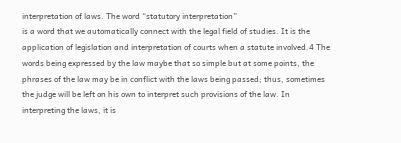interpretation of laws. The word “statutory interpretation”
is a word that we automatically connect with the legal field of studies. It is the
application of legislation and interpretation of courts when a statute involved.4 The
words being expressed by the law maybe that so simple but at some points, the
phrases of the law may be in conflict with the laws being passed; thus, sometimes
the judge will be left on his own to interpret such provisions of the law. In
interpreting the laws, it is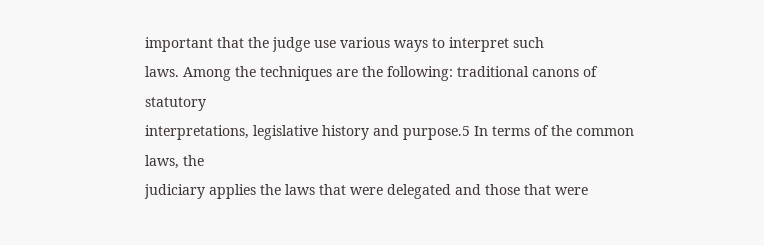important that the judge use various ways to interpret such
laws. Among the techniques are the following: traditional canons of statutory
interpretations, legislative history and purpose.5 In terms of the common laws, the
judiciary applies the laws that were delegated and those that were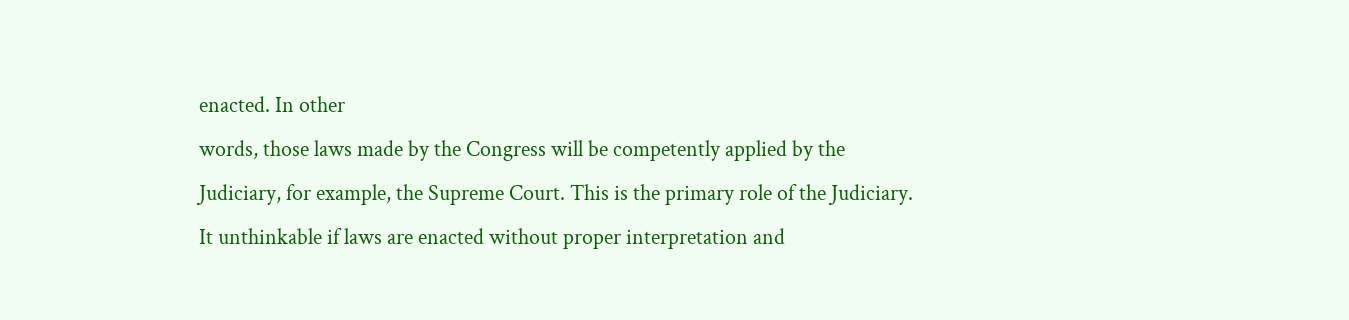enacted. In other
words, those laws made by the Congress will be competently applied by the
Judiciary, for example, the Supreme Court. This is the primary role of the Judiciary.
It unthinkable if laws are enacted without proper interpretation and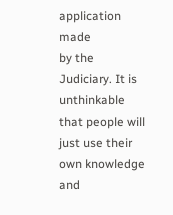application made
by the Judiciary. It is unthinkable that people will just use their own knowledge and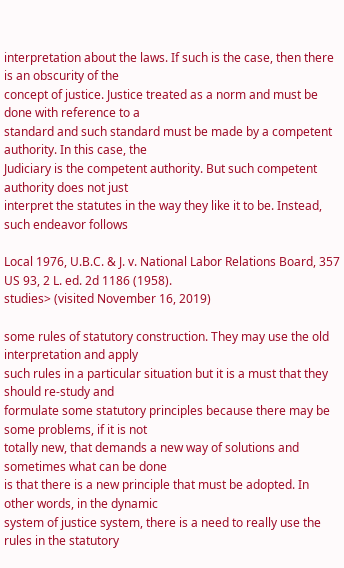interpretation about the laws. If such is the case, then there is an obscurity of the
concept of justice. Justice treated as a norm and must be done with reference to a
standard and such standard must be made by a competent authority. In this case, the
Judiciary is the competent authority. But such competent authority does not just
interpret the statutes in the way they like it to be. Instead, such endeavor follows

Local 1976, U.B.C. & J. v. National Labor Relations Board, 357 US 93, 2 L. ed. 2d 1186 (1958).
studies> (visited November 16, 2019)

some rules of statutory construction. They may use the old interpretation and apply
such rules in a particular situation but it is a must that they should re-study and
formulate some statutory principles because there may be some problems, if it is not
totally new, that demands a new way of solutions and sometimes what can be done
is that there is a new principle that must be adopted. In other words, in the dynamic
system of justice system, there is a need to really use the rules in the statutory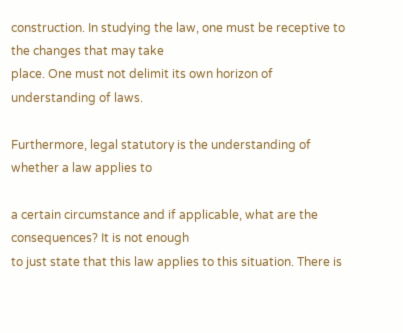construction. In studying the law, one must be receptive to the changes that may take
place. One must not delimit its own horizon of understanding of laws.

Furthermore, legal statutory is the understanding of whether a law applies to

a certain circumstance and if applicable, what are the consequences? It is not enough
to just state that this law applies to this situation. There is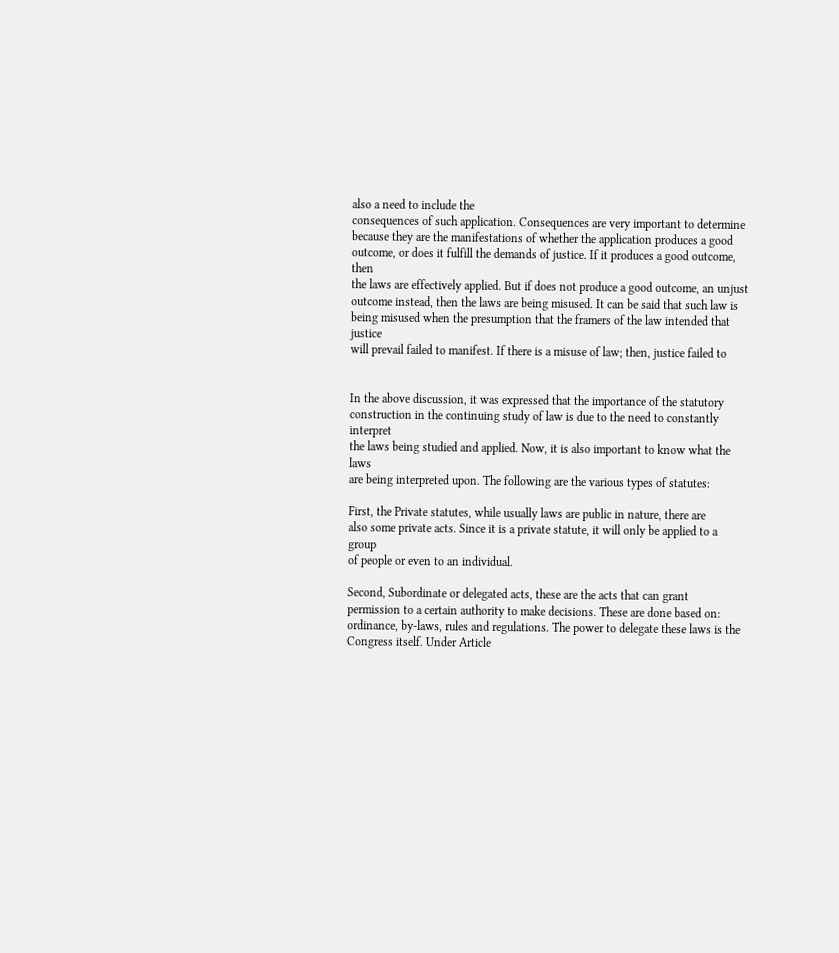also a need to include the
consequences of such application. Consequences are very important to determine
because they are the manifestations of whether the application produces a good
outcome, or does it fulfill the demands of justice. If it produces a good outcome, then
the laws are effectively applied. But if does not produce a good outcome, an unjust
outcome instead, then the laws are being misused. It can be said that such law is
being misused when the presumption that the framers of the law intended that justice
will prevail failed to manifest. If there is a misuse of law; then, justice failed to


In the above discussion, it was expressed that the importance of the statutory
construction in the continuing study of law is due to the need to constantly interpret
the laws being studied and applied. Now, it is also important to know what the laws
are being interpreted upon. The following are the various types of statutes:

First, the Private statutes, while usually laws are public in nature, there are
also some private acts. Since it is a private statute, it will only be applied to a group
of people or even to an individual.

Second, Subordinate or delegated acts, these are the acts that can grant
permission to a certain authority to make decisions. These are done based on:
ordinance, by-laws, rules and regulations. The power to delegate these laws is the
Congress itself. Under Article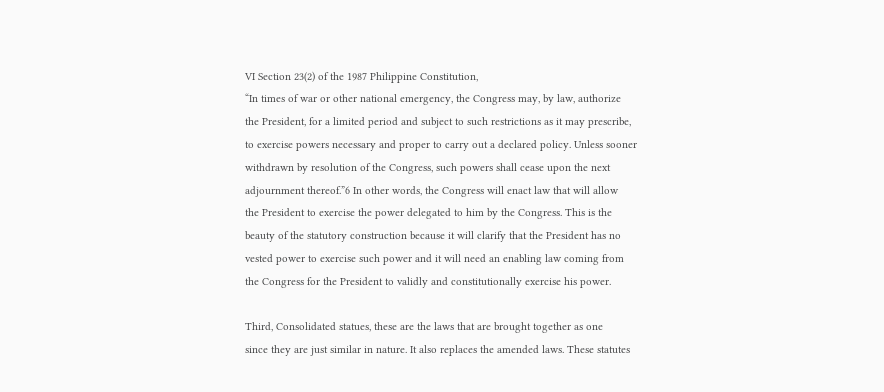VI Section 23(2) of the 1987 Philippine Constitution,
“In times of war or other national emergency, the Congress may, by law, authorize
the President, for a limited period and subject to such restrictions as it may prescribe,
to exercise powers necessary and proper to carry out a declared policy. Unless sooner
withdrawn by resolution of the Congress, such powers shall cease upon the next
adjournment thereof.”6 In other words, the Congress will enact law that will allow
the President to exercise the power delegated to him by the Congress. This is the
beauty of the statutory construction because it will clarify that the President has no
vested power to exercise such power and it will need an enabling law coming from
the Congress for the President to validly and constitutionally exercise his power.

Third, Consolidated statues, these are the laws that are brought together as one
since they are just similar in nature. It also replaces the amended laws. These statutes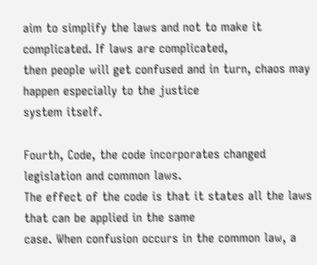aim to simplify the laws and not to make it complicated. If laws are complicated,
then people will get confused and in turn, chaos may happen especially to the justice
system itself.

Fourth, Code, the code incorporates changed legislation and common laws.
The effect of the code is that it states all the laws that can be applied in the same
case. When confusion occurs in the common law, a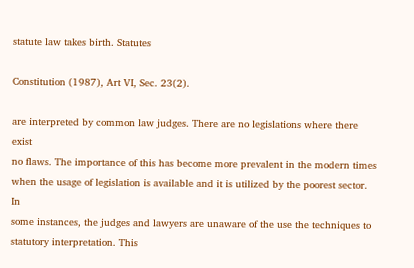statute law takes birth. Statutes

Constitution (1987), Art VI, Sec. 23(2).

are interpreted by common law judges. There are no legislations where there exist
no flaws. The importance of this has become more prevalent in the modern times
when the usage of legislation is available and it is utilized by the poorest sector. In
some instances, the judges and lawyers are unaware of the use the techniques to
statutory interpretation. This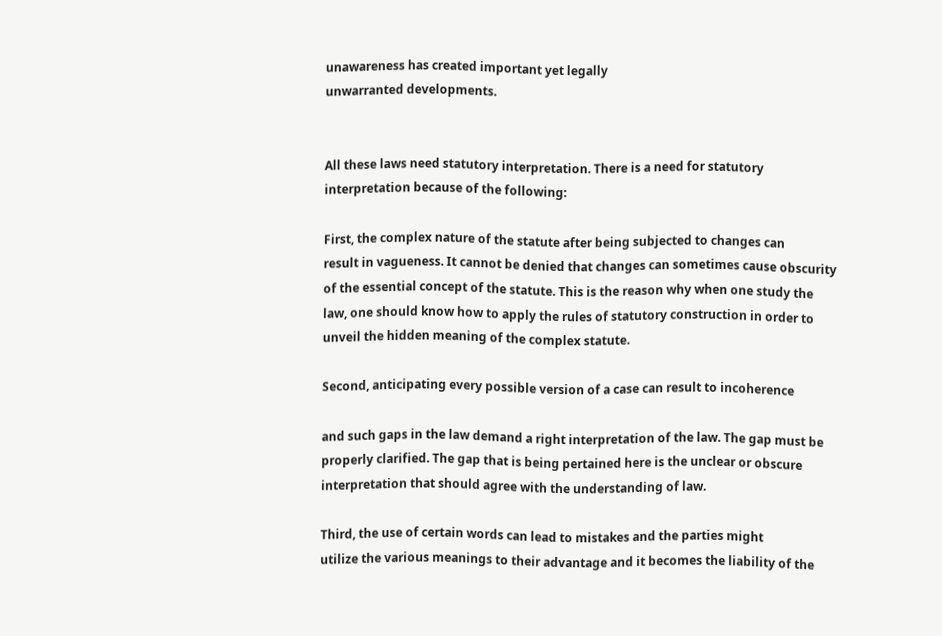unawareness has created important yet legally
unwarranted developments.


All these laws need statutory interpretation. There is a need for statutory
interpretation because of the following:

First, the complex nature of the statute after being subjected to changes can
result in vagueness. It cannot be denied that changes can sometimes cause obscurity
of the essential concept of the statute. This is the reason why when one study the
law, one should know how to apply the rules of statutory construction in order to
unveil the hidden meaning of the complex statute.

Second, anticipating every possible version of a case can result to incoherence

and such gaps in the law demand a right interpretation of the law. The gap must be
properly clarified. The gap that is being pertained here is the unclear or obscure
interpretation that should agree with the understanding of law.

Third, the use of certain words can lead to mistakes and the parties might
utilize the various meanings to their advantage and it becomes the liability of the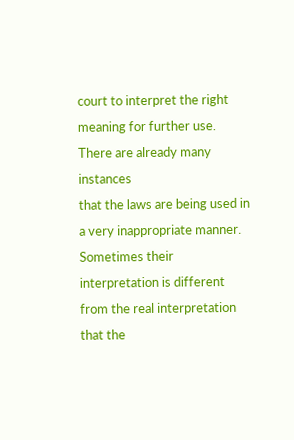court to interpret the right meaning for further use. There are already many instances
that the laws are being used in a very inappropriate manner. Sometimes their
interpretation is different from the real interpretation that the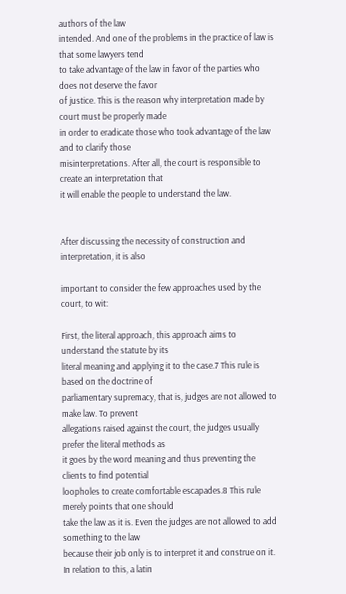authors of the law
intended. And one of the problems in the practice of law is that some lawyers tend
to take advantage of the law in favor of the parties who does not deserve the favor
of justice. This is the reason why interpretation made by court must be properly made
in order to eradicate those who took advantage of the law and to clarify those
misinterpretations. After all, the court is responsible to create an interpretation that
it will enable the people to understand the law.


After discussing the necessity of construction and interpretation, it is also

important to consider the few approaches used by the court, to wit:

First, the literal approach, this approach aims to understand the statute by its
literal meaning and applying it to the case.7 This rule is based on the doctrine of
parliamentary supremacy, that is, judges are not allowed to make law. To prevent
allegations raised against the court, the judges usually prefer the literal methods as
it goes by the word meaning and thus preventing the clients to find potential
loopholes to create comfortable escapades.8 This rule merely points that one should
take the law as it is. Even the judges are not allowed to add something to the law
because their job only is to interpret it and construe on it. In relation to this, a latin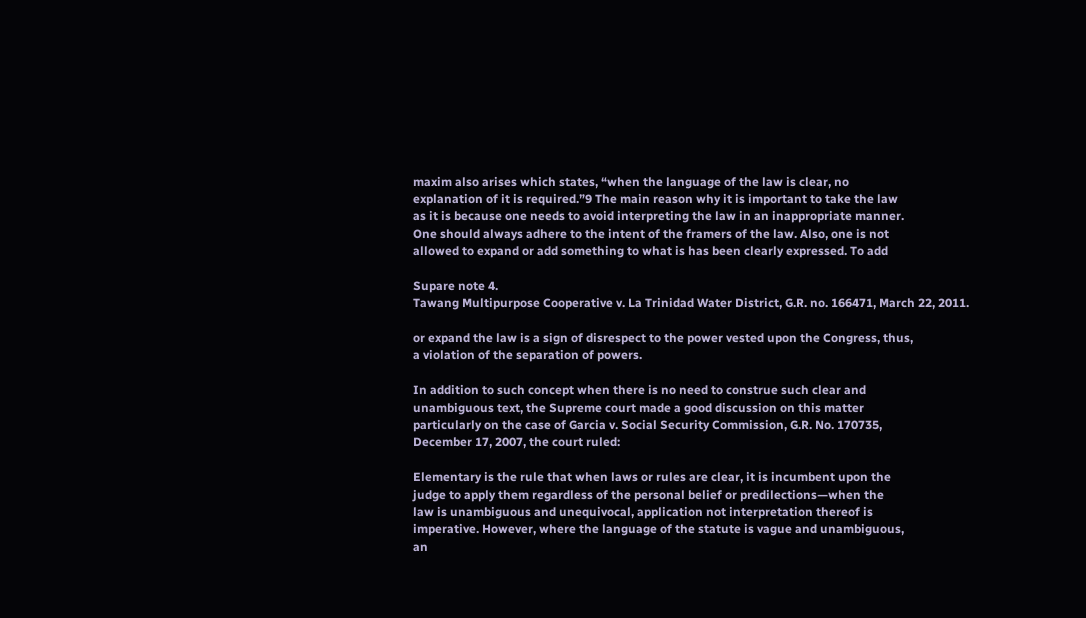maxim also arises which states, “when the language of the law is clear, no
explanation of it is required.”9 The main reason why it is important to take the law
as it is because one needs to avoid interpreting the law in an inappropriate manner.
One should always adhere to the intent of the framers of the law. Also, one is not
allowed to expand or add something to what is has been clearly expressed. To add

Supare note 4.
Tawang Multipurpose Cooperative v. La Trinidad Water District, G.R. no. 166471, March 22, 2011.

or expand the law is a sign of disrespect to the power vested upon the Congress, thus,
a violation of the separation of powers.

In addition to such concept when there is no need to construe such clear and
unambiguous text, the Supreme court made a good discussion on this matter
particularly on the case of Garcia v. Social Security Commission, G.R. No. 170735,
December 17, 2007, the court ruled:

Elementary is the rule that when laws or rules are clear, it is incumbent upon the
judge to apply them regardless of the personal belief or predilections—when the
law is unambiguous and unequivocal, application not interpretation thereof is
imperative. However, where the language of the statute is vague and unambiguous,
an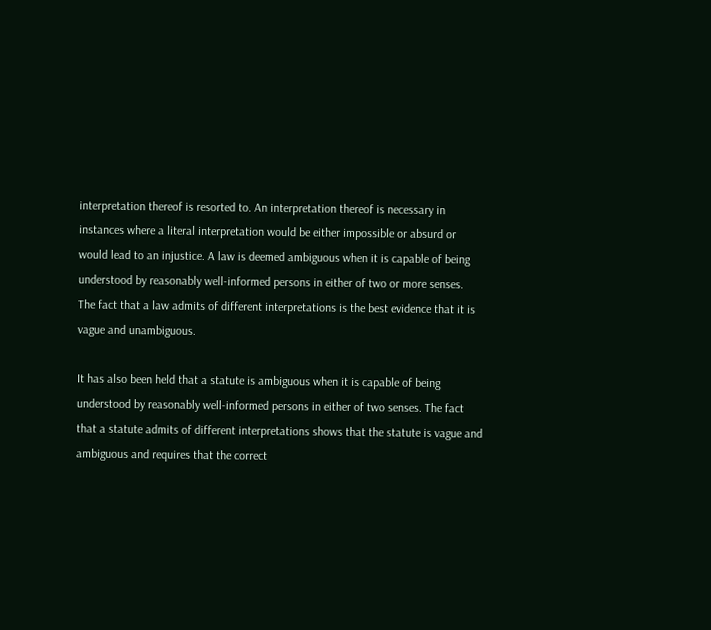interpretation thereof is resorted to. An interpretation thereof is necessary in
instances where a literal interpretation would be either impossible or absurd or
would lead to an injustice. A law is deemed ambiguous when it is capable of being
understood by reasonably well-informed persons in either of two or more senses.
The fact that a law admits of different interpretations is the best evidence that it is
vague and unambiguous.

It has also been held that a statute is ambiguous when it is capable of being
understood by reasonably well-informed persons in either of two senses. The fact
that a statute admits of different interpretations shows that the statute is vague and
ambiguous and requires that the correct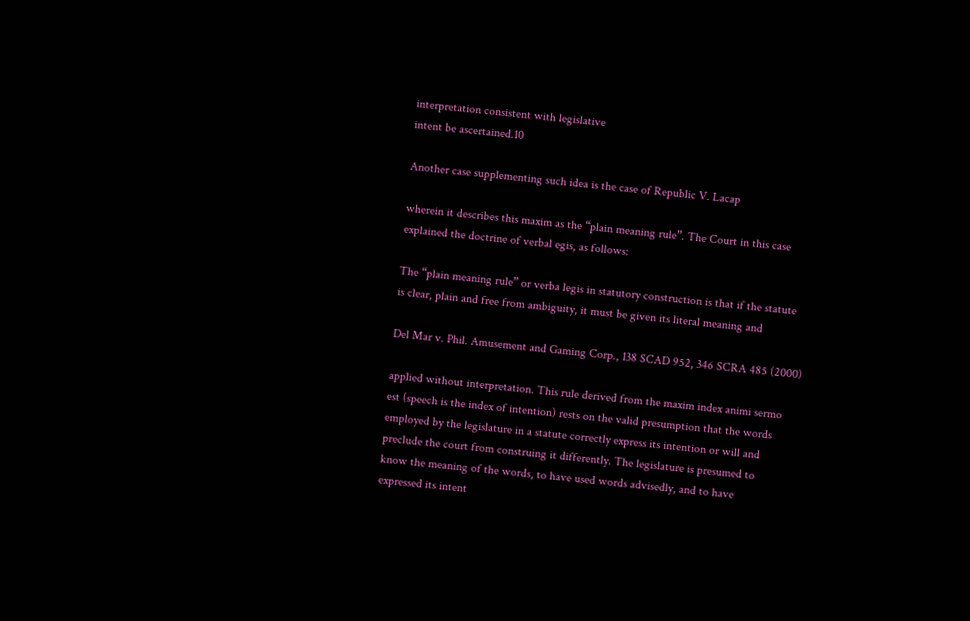interpretation consistent with legislative
intent be ascertained.10

Another case supplementing such idea is the case of Republic V. Lacap

wherein it describes this maxim as the “plain meaning rule”. The Court in this case
explained the doctrine of verbal egis, as follows:

The “plain meaning rule” or verba legis in statutory construction is that if the statute
is clear, plain and free from ambiguity, it must be given its literal meaning and

Del Mar v. Phil. Amusement and Gaming Corp., 138 SCAD 952, 346 SCRA 485 (2000)

applied without interpretation. This rule derived from the maxim index animi sermo
est (speech is the index of intention) rests on the valid presumption that the words
employed by the legislature in a statute correctly express its intention or will and
preclude the court from construing it differently. The legislature is presumed to
know the meaning of the words, to have used words advisedly, and to have
expressed its intent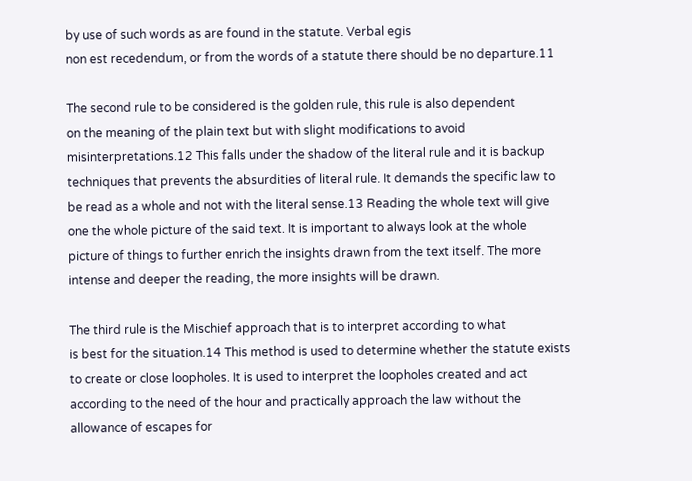by use of such words as are found in the statute. Verbal egis
non est recedendum, or from the words of a statute there should be no departure.11

The second rule to be considered is the golden rule, this rule is also dependent
on the meaning of the plain text but with slight modifications to avoid
misinterpretations.12 This falls under the shadow of the literal rule and it is backup
techniques that prevents the absurdities of literal rule. It demands the specific law to
be read as a whole and not with the literal sense.13 Reading the whole text will give
one the whole picture of the said text. It is important to always look at the whole
picture of things to further enrich the insights drawn from the text itself. The more
intense and deeper the reading, the more insights will be drawn.

The third rule is the Mischief approach that is to interpret according to what
is best for the situation.14 This method is used to determine whether the statute exists
to create or close loopholes. It is used to interpret the loopholes created and act
according to the need of the hour and practically approach the law without the
allowance of escapes for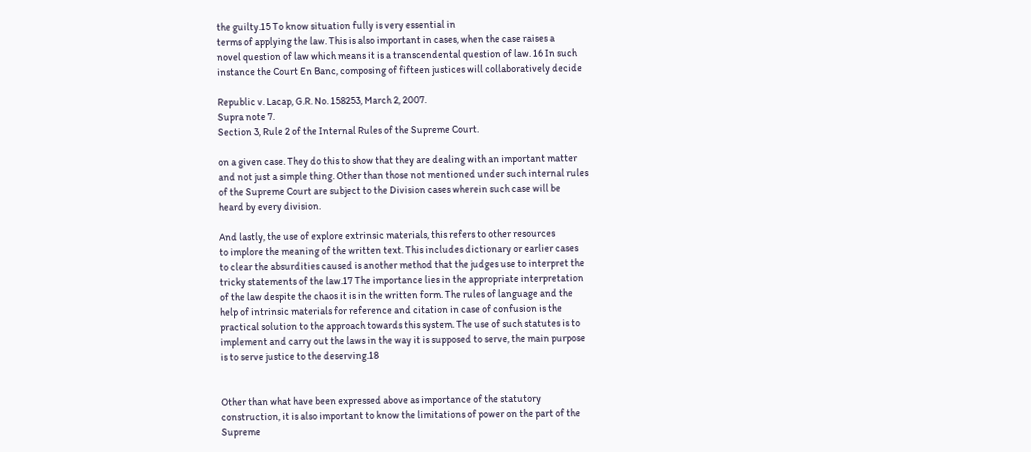the guilty.15 To know situation fully is very essential in
terms of applying the law. This is also important in cases, when the case raises a
novel question of law which means it is a transcendental question of law. 16 In such
instance the Court En Banc, composing of fifteen justices will collaboratively decide

Republic v. Lacap, G.R. No. 158253, March 2, 2007.
Supra note 7.
Section 3, Rule 2 of the Internal Rules of the Supreme Court.

on a given case. They do this to show that they are dealing with an important matter
and not just a simple thing. Other than those not mentioned under such internal rules
of the Supreme Court are subject to the Division cases wherein such case will be
heard by every division.

And lastly, the use of explore extrinsic materials, this refers to other resources
to implore the meaning of the written text. This includes dictionary or earlier cases
to clear the absurdities caused is another method that the judges use to interpret the
tricky statements of the law.17 The importance lies in the appropriate interpretation
of the law despite the chaos it is in the written form. The rules of language and the
help of intrinsic materials for reference and citation in case of confusion is the
practical solution to the approach towards this system. The use of such statutes is to
implement and carry out the laws in the way it is supposed to serve, the main purpose
is to serve justice to the deserving.18


Other than what have been expressed above as importance of the statutory
construction, it is also important to know the limitations of power on the part of the
Supreme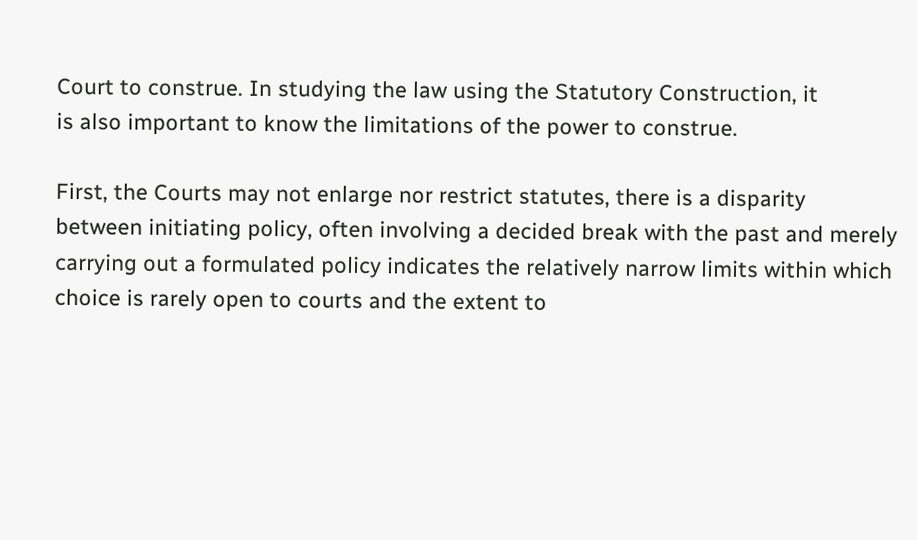Court to construe. In studying the law using the Statutory Construction, it
is also important to know the limitations of the power to construe.

First, the Courts may not enlarge nor restrict statutes, there is a disparity
between initiating policy, often involving a decided break with the past and merely
carrying out a formulated policy indicates the relatively narrow limits within which
choice is rarely open to courts and the extent to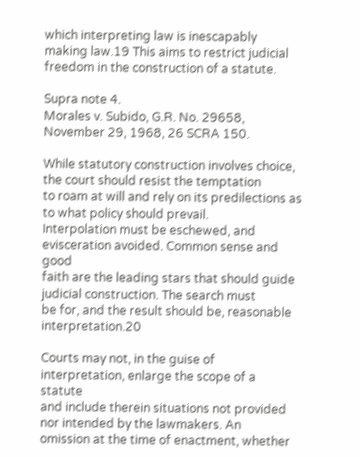which interpreting law is inescapably
making law.19 This aims to restrict judicial freedom in the construction of a statute.

Supra note 4.
Morales v. Subido, G.R. No. 29658, November 29, 1968, 26 SCRA 150.

While statutory construction involves choice, the court should resist the temptation
to roam at will and rely on its predilections as to what policy should prevail.
Interpolation must be eschewed, and evisceration avoided. Common sense and good
faith are the leading stars that should guide judicial construction. The search must
be for, and the result should be, reasonable interpretation.20

Courts may not, in the guise of interpretation, enlarge the scope of a statute
and include therein situations not provided nor intended by the lawmakers. An
omission at the time of enactment, whether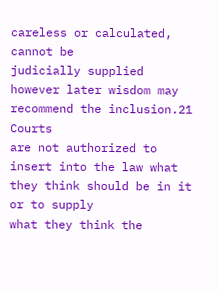careless or calculated, cannot be
judicially supplied however later wisdom may recommend the inclusion.21 Courts
are not authorized to insert into the law what they think should be in it or to supply
what they think the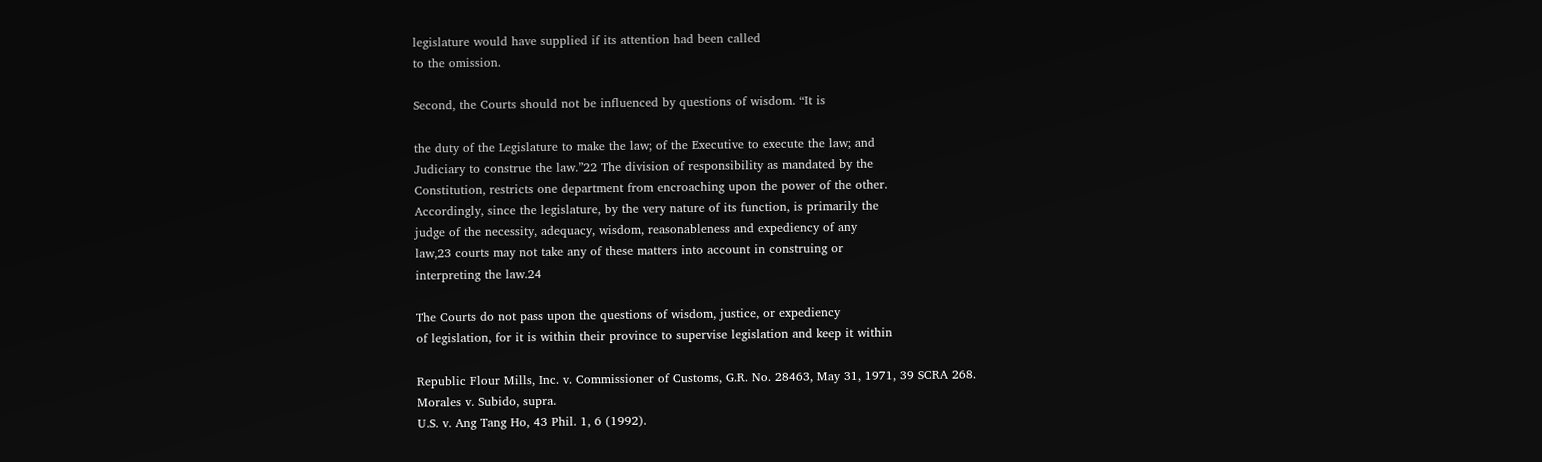legislature would have supplied if its attention had been called
to the omission.

Second, the Courts should not be influenced by questions of wisdom. “It is

the duty of the Legislature to make the law; of the Executive to execute the law; and
Judiciary to construe the law.”22 The division of responsibility as mandated by the
Constitution, restricts one department from encroaching upon the power of the other.
Accordingly, since the legislature, by the very nature of its function, is primarily the
judge of the necessity, adequacy, wisdom, reasonableness and expediency of any
law,23 courts may not take any of these matters into account in construing or
interpreting the law.24

The Courts do not pass upon the questions of wisdom, justice, or expediency
of legislation, for it is within their province to supervise legislation and keep it within

Republic Flour Mills, Inc. v. Commissioner of Customs, G.R. No. 28463, May 31, 1971, 39 SCRA 268.
Morales v. Subido, supra.
U.S. v. Ang Tang Ho, 43 Phil. 1, 6 (1992).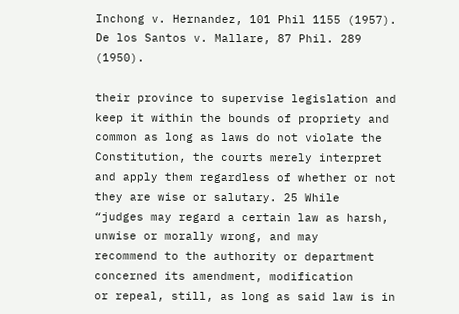Inchong v. Hernandez, 101 Phil 1155 (1957).
De los Santos v. Mallare, 87 Phil. 289 (1950).

their province to supervise legislation and keep it within the bounds of propriety and
common as long as laws do not violate the Constitution, the courts merely interpret
and apply them regardless of whether or not they are wise or salutary. 25 While
“judges may regard a certain law as harsh, unwise or morally wrong, and may
recommend to the authority or department concerned its amendment, modification
or repeal, still, as long as said law is in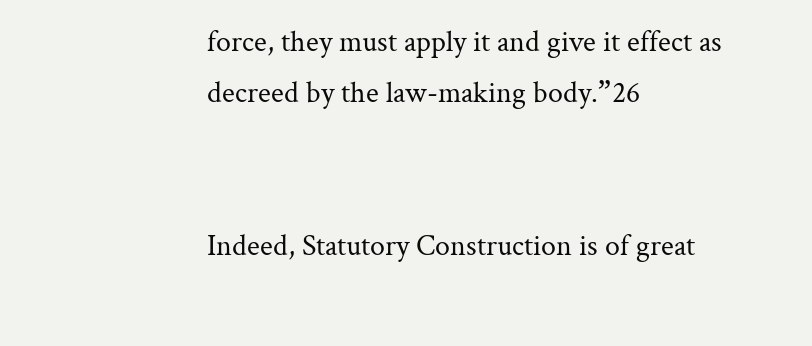force, they must apply it and give it effect as
decreed by the law-making body.”26


Indeed, Statutory Construction is of great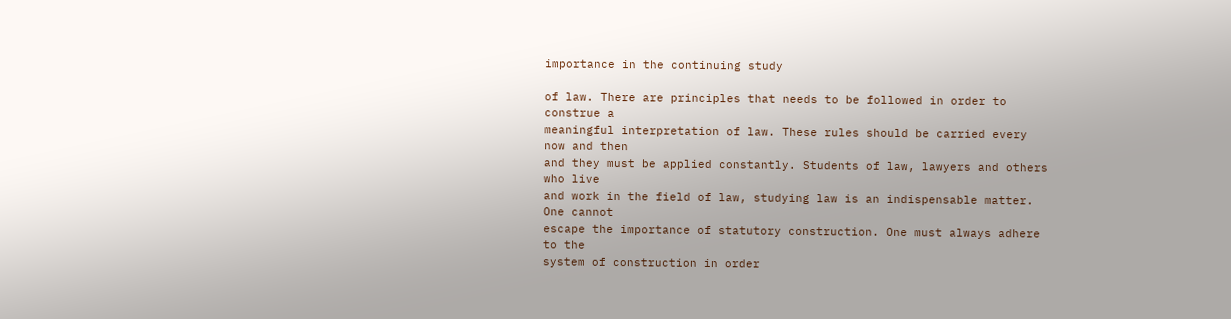importance in the continuing study

of law. There are principles that needs to be followed in order to construe a
meaningful interpretation of law. These rules should be carried every now and then
and they must be applied constantly. Students of law, lawyers and others who live
and work in the field of law, studying law is an indispensable matter. One cannot
escape the importance of statutory construction. One must always adhere to the
system of construction in order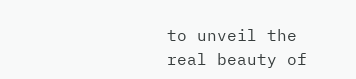to unveil the real beauty of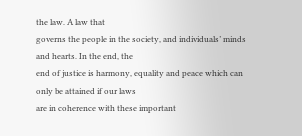the law. A law that
governs the people in the society, and individuals’ minds and hearts. In the end, the
end of justice is harmony, equality and peace which can only be attained if our laws
are in coherence with these important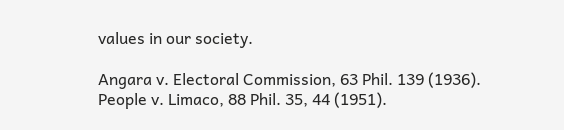values in our society.

Angara v. Electoral Commission, 63 Phil. 139 (1936).
People v. Limaco, 88 Phil. 35, 44 (1951).